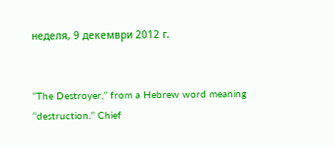неделя, 9 декември 2012 г.


‘‘The Destroyer,’’ from a Hebrew word meaning ‘‘destruction.’’ Chief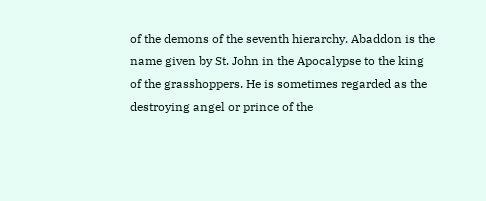of the demons of the seventh hierarchy. Abaddon is the name given by St. John in the Apocalypse to the king of the grasshoppers. He is sometimes regarded as the destroying angel or prince of the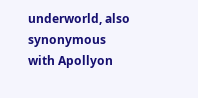underworld, also synonymous with Apollyon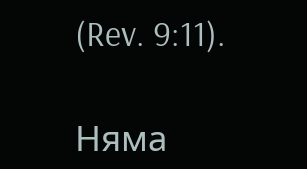(Rev. 9:11).

Няма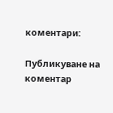коментари:

Публикуване на коментар